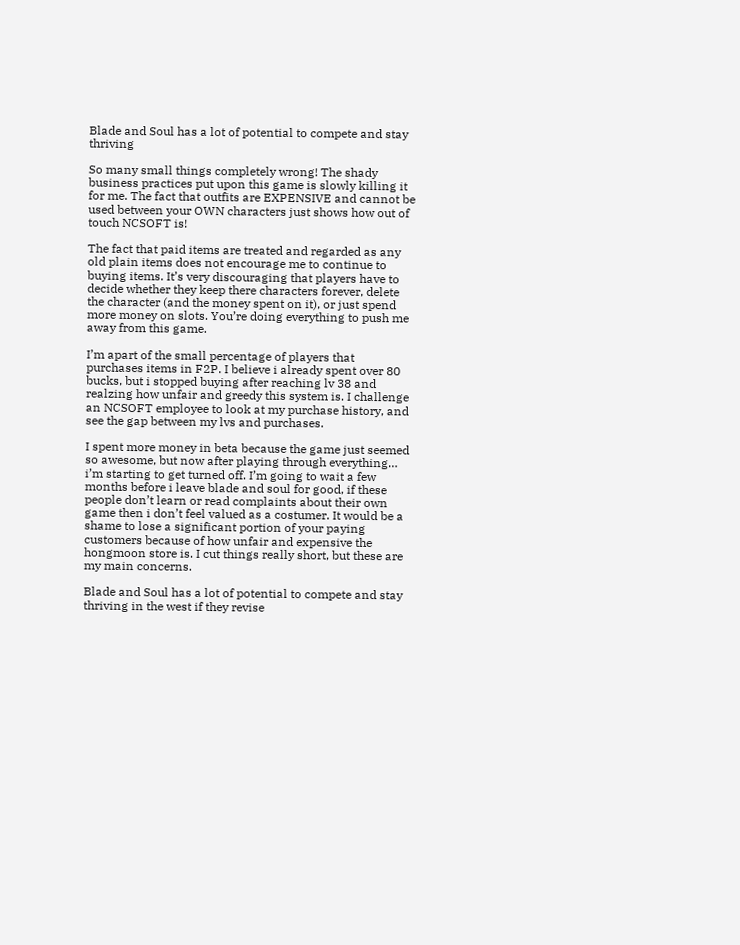Blade and Soul has a lot of potential to compete and stay thriving

So many small things completely wrong! The shady business practices put upon this game is slowly killing it for me. The fact that outfits are EXPENSIVE and cannot be used between your OWN characters just shows how out of touch NCSOFT is!

The fact that paid items are treated and regarded as any old plain items does not encourage me to continue to buying items. It’s very discouraging that players have to decide whether they keep there characters forever, delete the character (and the money spent on it), or just spend more money on slots. You’re doing everything to push me away from this game.

I’m apart of the small percentage of players that purchases items in F2P. I believe i already spent over 80 bucks, but i stopped buying after reaching lv 38 and realzing how unfair and greedy this system is. I challenge an NCSOFT employee to look at my purchase history, and see the gap between my lvs and purchases.

I spent more money in beta because the game just seemed so awesome, but now after playing through everything… i’m starting to get turned off. I’m going to wait a few months before i leave blade and soul for good, if these people don’t learn or read complaints about their own game then i don’t feel valued as a costumer. It would be a shame to lose a significant portion of your paying customers because of how unfair and expensive the hongmoon store is. I cut things really short, but these are my main concerns.

Blade and Soul has a lot of potential to compete and stay thriving in the west if they revise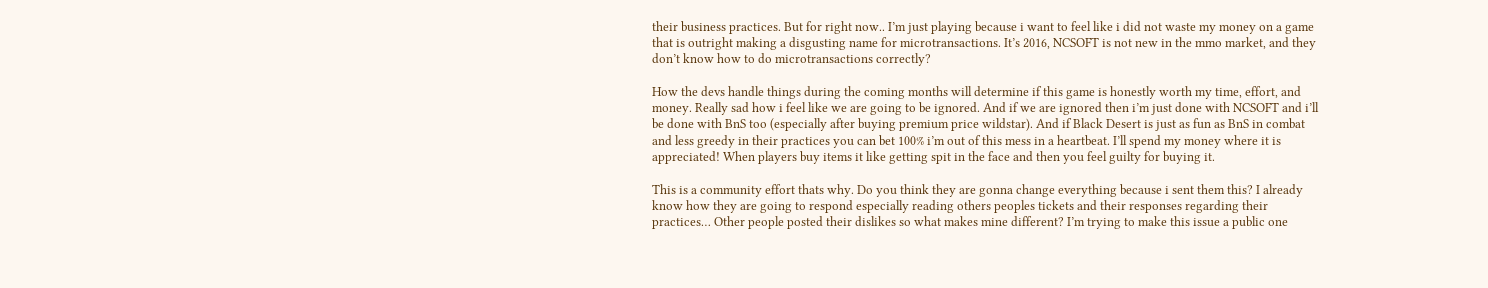their business practices. But for right now.. I’m just playing because i want to feel like i did not waste my money on a game that is outright making a disgusting name for microtransactions. It’s 2016, NCSOFT is not new in the mmo market, and they don’t know how to do microtransactions correctly?

How the devs handle things during the coming months will determine if this game is honestly worth my time, effort, and money. Really sad how i feel like we are going to be ignored. And if we are ignored then i’m just done with NCSOFT and i’ll be done with BnS too (especially after buying premium price wildstar). And if Black Desert is just as fun as BnS in combat and less greedy in their practices you can bet 100% i’m out of this mess in a heartbeat. I’ll spend my money where it is appreciated! When players buy items it like getting spit in the face and then you feel guilty for buying it.

This is a community effort thats why. Do you think they are gonna change everything because i sent them this? I already know how they are going to respond especially reading others peoples tickets and their responses regarding their practices… Other people posted their dislikes so what makes mine different? I’m trying to make this issue a public one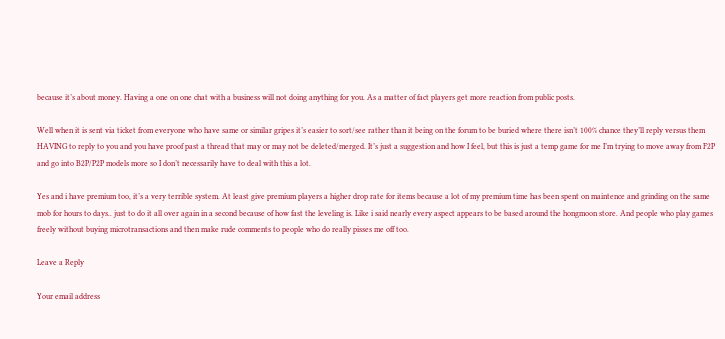because it’s about money. Having a one on one chat with a business will not doing anything for you. As a matter of fact players get more reaction from public posts.

Well when it is sent via ticket from everyone who have same or similar gripes it’s easier to sort/see rather than it being on the forum to be buried where there isn’t 100% chance they’ll reply versus them HAVING to reply to you and you have proof past a thread that may or may not be deleted/merged. It’s just a suggestion and how I feel, but this is just a temp game for me I’m trying to move away from F2P and go into B2P/P2P models more so I don’t necessarily have to deal with this a lot.

Yes and i have premium too, it’s a very terrible system. At least give premium players a higher drop rate for items because a lot of my premium time has been spent on maintence and grinding on the same mob for hours to days.. just to do it all over again in a second because of how fast the leveling is. Like i said nearly every aspect appears to be based around the hongmoon store. And people who play games freely without buying microtransactions and then make rude comments to people who do really pisses me off too.

Leave a Reply

Your email address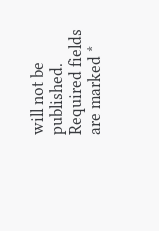will not be published. Required fields are marked *